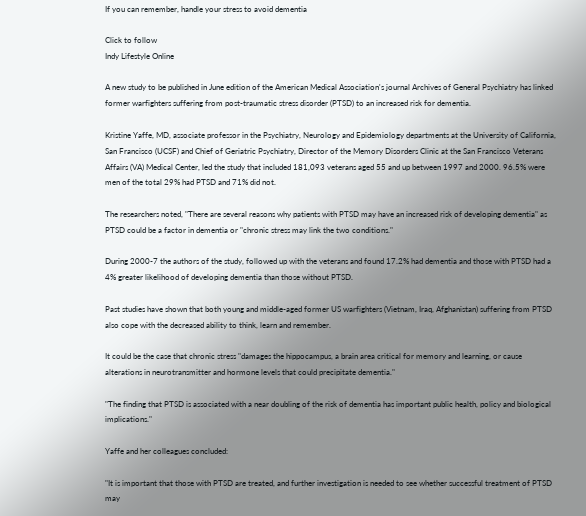If you can remember, handle your stress to avoid dementia

Click to follow
Indy Lifestyle Online

A new study to be published in June edition of the American Medical Association's journal Archives of General Psychiatry has linked former warfighters suffering from post-traumatic stress disorder (PTSD) to an increased risk for dementia.

Kristine Yaffe, MD, associate professor in the Psychiatry, Neurology and Epidemiology departments at the University of California, San Francisco (UCSF) and Chief of Geriatric Psychiatry, Director of the Memory Disorders Clinic at the San Francisco Veterans Affairs (VA) Medical Center, led the study that included 181,093 veterans aged 55 and up between 1997 and 2000. 96.5% were men of the total 29% had PTSD and 71% did not.

The researchers noted, "There are several reasons why patients with PTSD may have an increased risk of developing dementia" as PTSD could be a factor in dementia or "chronic stress may link the two conditions."

During 2000-7 the authors of the study, followed up with the veterans and found 17.2% had dementia and those with PTSD had a 4% greater likelihood of developing dementia than those without PTSD.

Past studies have shown that both young and middle-aged former US warfighters (Vietnam, Iraq, Afghanistan) suffering from PTSD also cope with the decreased ability to think, learn and remember.

It could be the case that chronic stress "damages the hippocampus, a brain area critical for memory and learning, or cause alterations in neurotransmitter and hormone levels that could precipitate dementia."

"The finding that PTSD is associated with a near doubling of the risk of dementia has important public health, policy and biological implications."

Yaffe and her colleagues concluded:

"It is important that those with PTSD are treated, and further investigation is needed to see whether successful treatment of PTSD may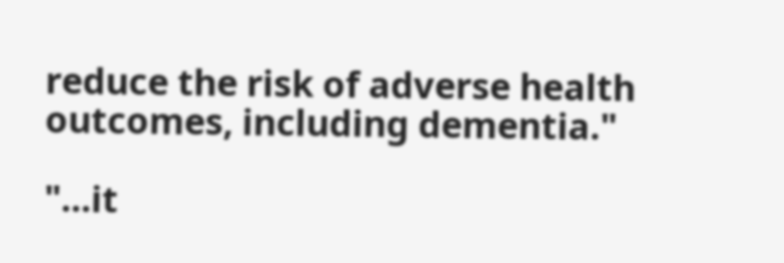reduce the risk of adverse health outcomes, including dementia."

"...it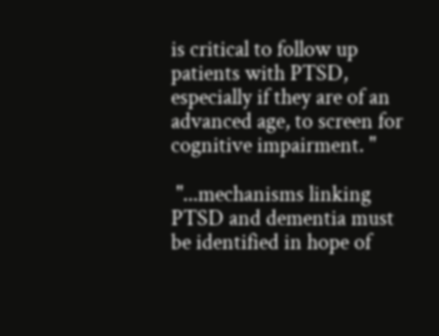is critical to follow up patients with PTSD, especially if they are of an advanced age, to screen for cognitive impairment. "

 "...mechanisms linking PTSD and dementia must be identified in hope of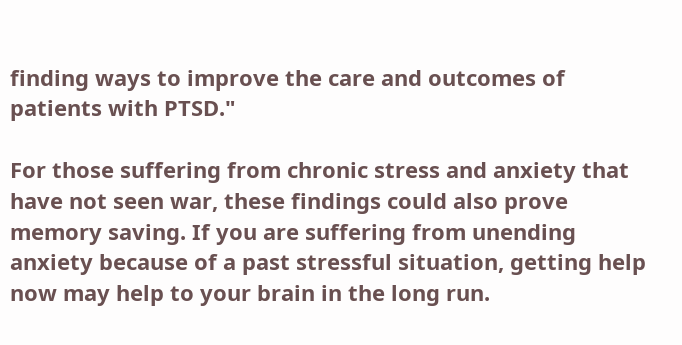finding ways to improve the care and outcomes of patients with PTSD."

For those suffering from chronic stress and anxiety that have not seen war, these findings could also prove memory saving. If you are suffering from unending anxiety because of a past stressful situation, getting help now may help to your brain in the long run.